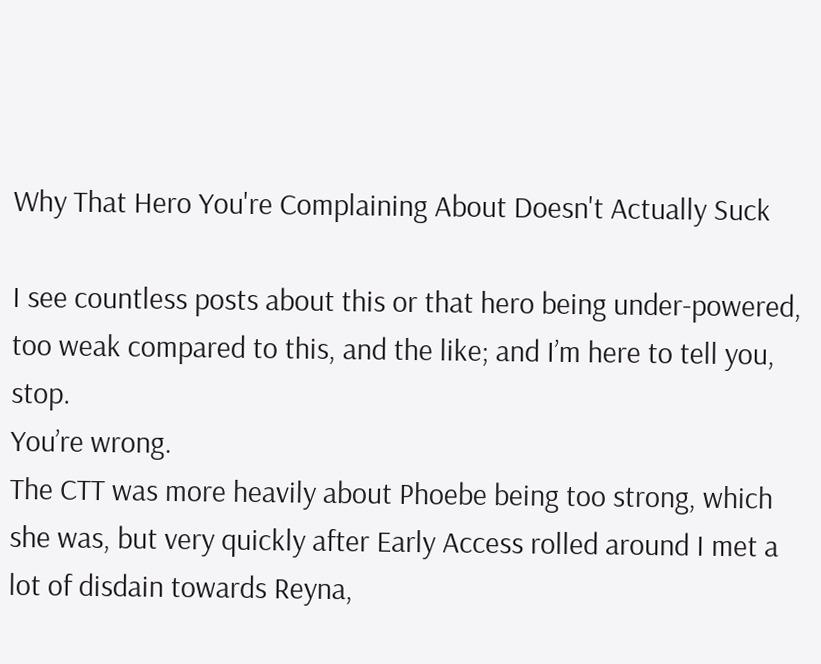Why That Hero You're Complaining About Doesn't Actually Suck

I see countless posts about this or that hero being under-powered, too weak compared to this, and the like; and I’m here to tell you, stop.
You’re wrong.
The CTT was more heavily about Phoebe being too strong, which she was, but very quickly after Early Access rolled around I met a lot of disdain towards Reyna,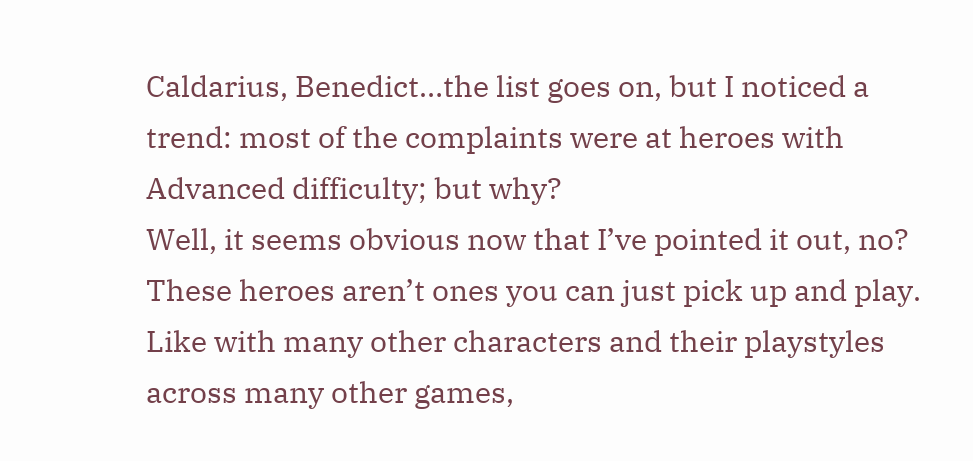Caldarius, Benedict…the list goes on, but I noticed a trend: most of the complaints were at heroes with Advanced difficulty; but why?
Well, it seems obvious now that I’ve pointed it out, no? These heroes aren’t ones you can just pick up and play. Like with many other characters and their playstyles across many other games,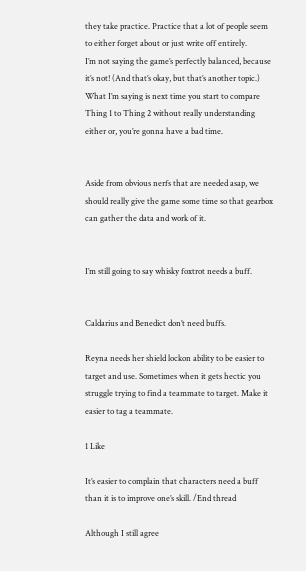they take practice. Practice that a lot of people seem to either forget about or just write off entirely.
I’m not saying the game’s perfectly balanced, because it’s not! (And that’s okay, but that’s another topic.) What I’m saying is next time you start to compare Thing 1 to Thing 2 without really understanding either or, you’re gonna have a bad time.


Aside from obvious nerfs that are needed asap, we should really give the game some time so that gearbox can gather the data and work of it.


I’m still going to say whisky foxtrot needs a buff.


Caldarius and Benedict don’t need buffs.

Reyna needs her shield lockon ability to be easier to target and use. Sometimes when it gets hectic you struggle trying to find a teammate to target. Make it easier to tag a teammate.

1 Like

It’s easier to complain that characters need a buff than it is to improve one’s skill. /End thread

Although I still agree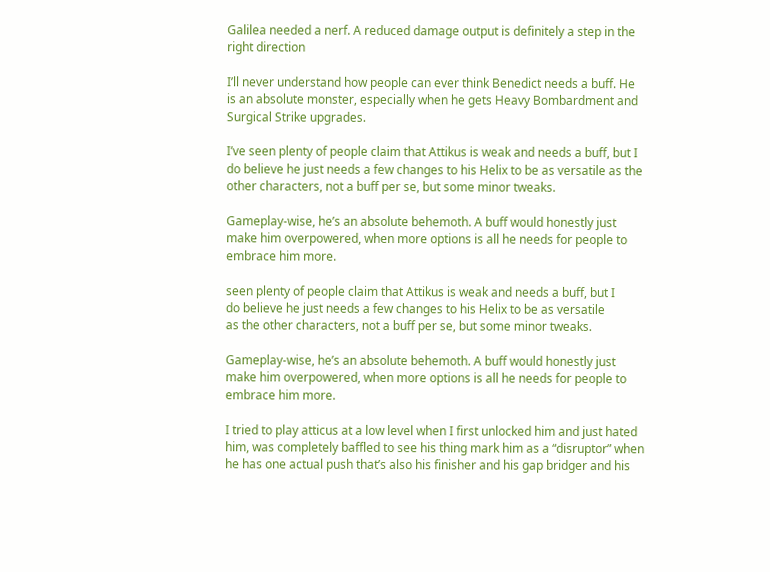Galilea needed a nerf. A reduced damage output is definitely a step in the right direction

I’ll never understand how people can ever think Benedict needs a buff. He is an absolute monster, especially when he gets Heavy Bombardment and Surgical Strike upgrades.

I’ve seen plenty of people claim that Attikus is weak and needs a buff, but I do believe he just needs a few changes to his Helix to be as versatile as the other characters, not a buff per se, but some minor tweaks.

Gameplay-wise, he’s an absolute behemoth. A buff would honestly just make him overpowered, when more options is all he needs for people to embrace him more.

seen plenty of people claim that Attikus is weak and needs a buff, but I
do believe he just needs a few changes to his Helix to be as versatile
as the other characters, not a buff per se, but some minor tweaks.

Gameplay-wise, he’s an absolute behemoth. A buff would honestly just
make him overpowered, when more options is all he needs for people to
embrace him more.

I tried to play atticus at a low level when I first unlocked him and just hated him, was completely baffled to see his thing mark him as a “disruptor” when he has one actual push that’s also his finisher and his gap bridger and his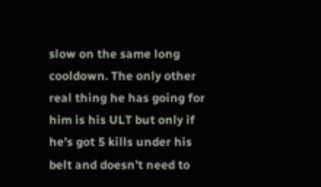slow on the same long cooldown. The only other real thing he has going for him is his ULT but only if he’s got 5 kills under his belt and doesn’t need to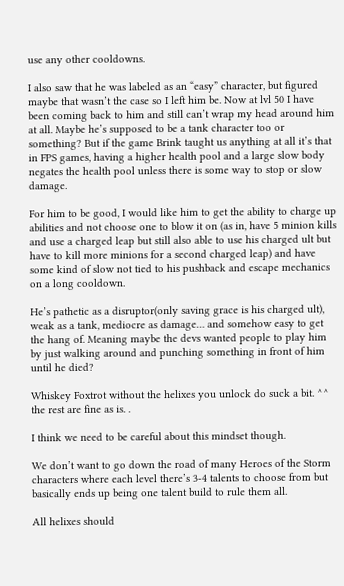use any other cooldowns.

I also saw that he was labeled as an “easy” character, but figured maybe that wasn’t the case so I left him be. Now at lvl 50 I have been coming back to him and still can’t wrap my head around him at all. Maybe he’s supposed to be a tank character too or something? But if the game Brink taught us anything at all it’s that in FPS games, having a higher health pool and a large slow body negates the health pool unless there is some way to stop or slow damage.

For him to be good, I would like him to get the ability to charge up abilities and not choose one to blow it on (as in, have 5 minion kills and use a charged leap but still also able to use his charged ult but have to kill more minions for a second charged leap) and have some kind of slow not tied to his pushback and escape mechanics on a long cooldown.

He’s pathetic as a disruptor(only saving grace is his charged ult), weak as a tank, mediocre as damage… and somehow easy to get the hang of. Meaning maybe the devs wanted people to play him by just walking around and punching something in front of him until he died?

Whiskey Foxtrot without the helixes you unlock do suck a bit. ^^ the rest are fine as is. .

I think we need to be careful about this mindset though.

We don’t want to go down the road of many Heroes of the Storm characters where each level there’s 3-4 talents to choose from but basically ends up being one talent build to rule them all.

All helixes should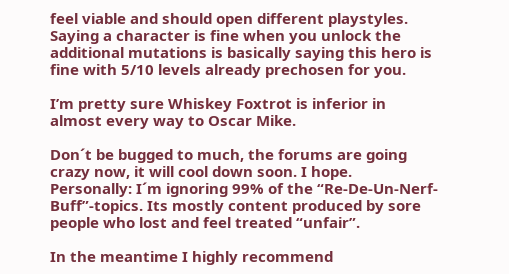feel viable and should open different playstyles. Saying a character is fine when you unlock the additional mutations is basically saying this hero is fine with 5/10 levels already prechosen for you.

I’m pretty sure Whiskey Foxtrot is inferior in almost every way to Oscar Mike.

Don´t be bugged to much, the forums are going crazy now, it will cool down soon. I hope.
Personally: I´m ignoring 99% of the “Re-De-Un-Nerf-Buff”-topics. Its mostly content produced by sore people who lost and feel treated “unfair”.

In the meantime I highly recommend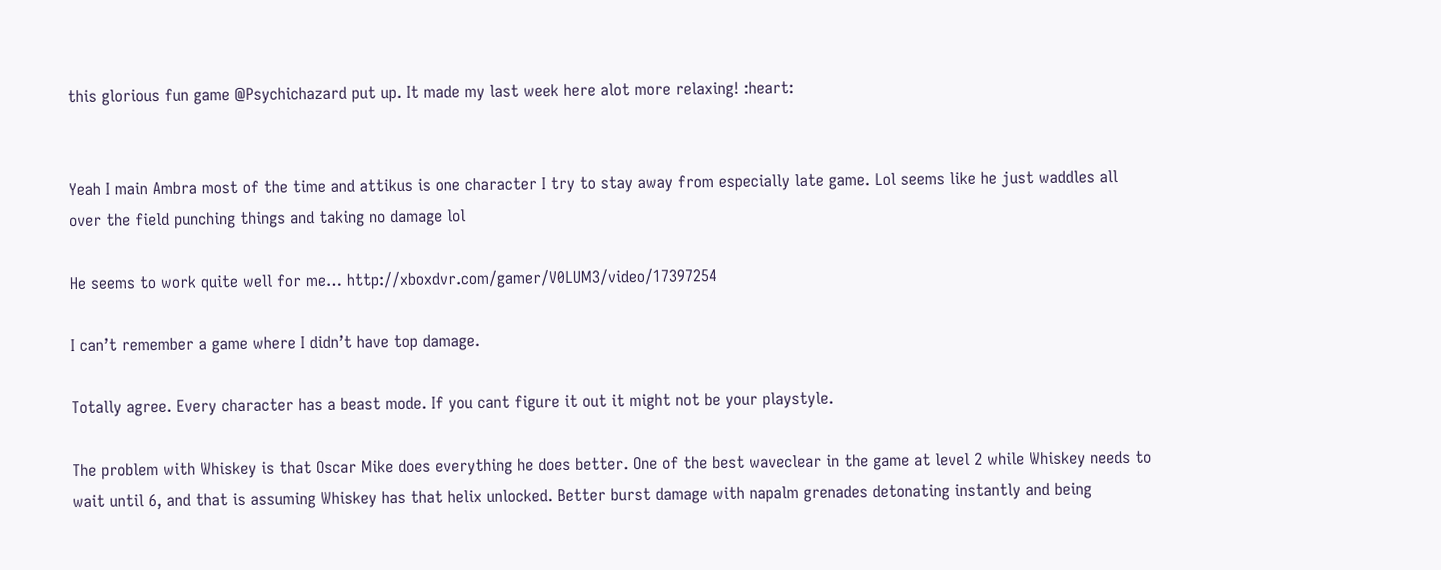this glorious fun game @Psychichazard put up. It made my last week here alot more relaxing! :heart:


Yeah I main Ambra most of the time and attikus is one character I try to stay away from especially late game. Lol seems like he just waddles all over the field punching things and taking no damage lol

He seems to work quite well for me… http://xboxdvr.com/gamer/V0LUM3/video/17397254

I can’t remember a game where I didn’t have top damage.

Totally agree. Every character has a beast mode. If you cant figure it out it might not be your playstyle.

The problem with Whiskey is that Oscar Mike does everything he does better. One of the best waveclear in the game at level 2 while Whiskey needs to wait until 6, and that is assuming Whiskey has that helix unlocked. Better burst damage with napalm grenades detonating instantly and being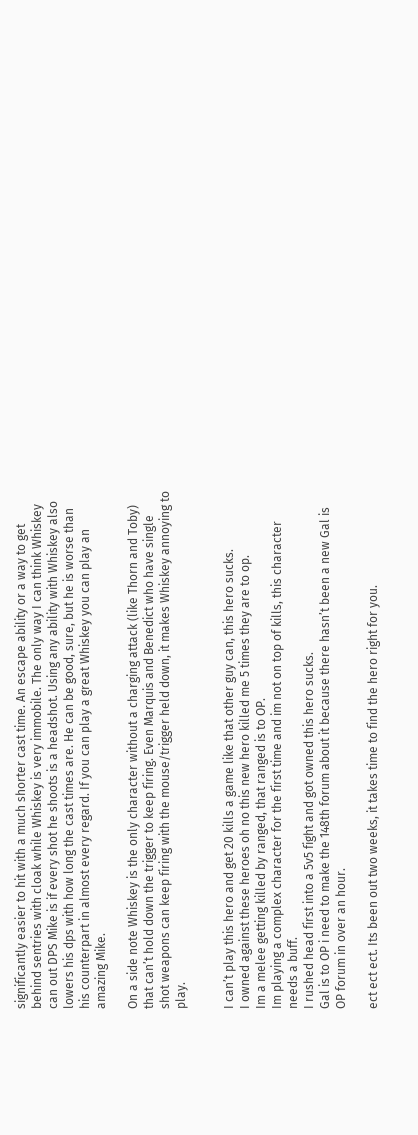significantly easier to hit with a much shorter cast time. An escape ability or a way to get behind sentries with cloak while Whiskey is very immobile. The only way I can think Whiskey can out DPS Mike is if every shot he shoots is a headshot. Using any ability with Whiskey also lowers his dps with how long the cast times are. He can be good, sure, but he is worse than his counterpart in almost every regard. If you can play a great Whiskey you can play an amazing Mike.

On a side note Whiskey is the only character without a charging attack (like Thorn and Toby) that can’t hold down the trigger to keep firing. Even Marquis and Benedict who have single shot weapons can keep firing with the mouse/trigger held down, it makes Whiskey annoying to play.


I can’t play this hero and get 20 kills a game like that other guy can, this hero sucks.
I owned against these heroes oh no this new hero killed me 5 times they are to op.
Im a melee getting killed by ranged, that ranged is to OP.
Im playing a complex character for the first time and im not on top of kills, this character needs a buff.
I rushed head first into a 5v5 fight and got owned this hero sucks.
Gal is to OP i need to make the 148th forum about it because there hasn’t been a new Gal is OP forum in over an hour.

ect ect ect. Its been out two weeks, it takes time to find the hero right for you.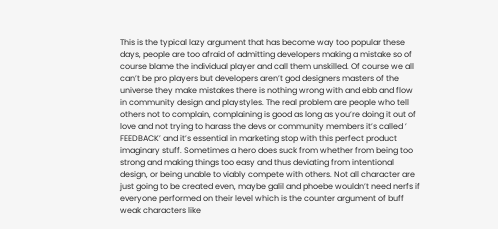This is the typical lazy argument that has become way too popular these days, people are too afraid of admitting developers making a mistake so of course blame the individual player and call them unskilled. Of course we all can’t be pro players but developers aren’t god designers masters of the universe they make mistakes there is nothing wrong with and ebb and flow in community design and playstyles. The real problem are people who tell others not to complain, complaining is good as long as you’re doing it out of love and not trying to harass the devs or community members it’s called ’ FEEDBACK’ and it’s essential in marketing stop with this perfect product imaginary stuff. Sometimes a hero does suck from whether from being too strong and making things too easy and thus deviating from intentional design, or being unable to viably compete with others. Not all character are just going to be created even, maybe galil and phoebe wouldn’t need nerfs if everyone performed on their level which is the counter argument of buff weak characters like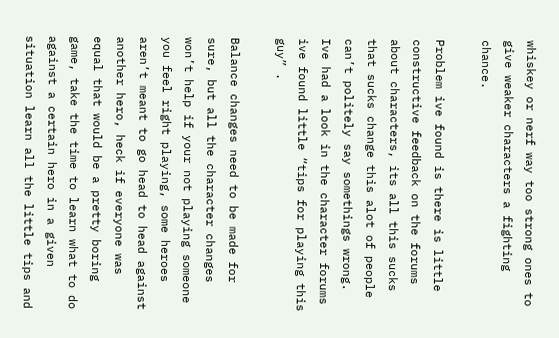whiskey or nerf way too strong ones to give weaker characters a fighting chance.

Problem ive found is there is little constructive feedback on the forums about characters, its all this sucks that sucks change this alot of people can’t politely say somethings wrong. Ive had a look in the character forums ive found little “tips for playing this guy” .

Balance changes need to be made for sure, but all the character changes won’t help if your not playing someone you feel right playing, some heroes aren’t meant to go head to head against another hero, heck if everyone was equal that would be a pretty boring game, take the time to learn what to do against a certain hero in a given situation learn all the little tips and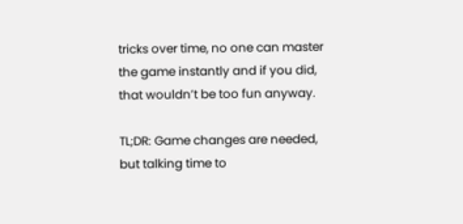tricks over time, no one can master the game instantly and if you did, that wouldn’t be too fun anyway.

TL;DR: Game changes are needed, but talking time to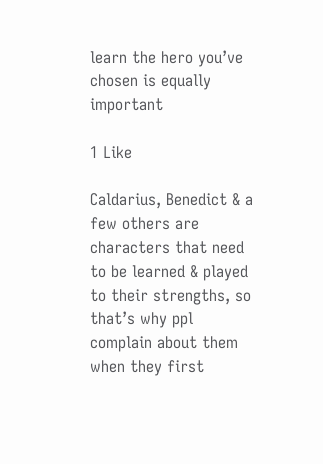learn the hero you’ve chosen is equally important

1 Like

Caldarius, Benedict & a few others are characters that need to be learned & played to their strengths, so that’s why ppl complain about them when they first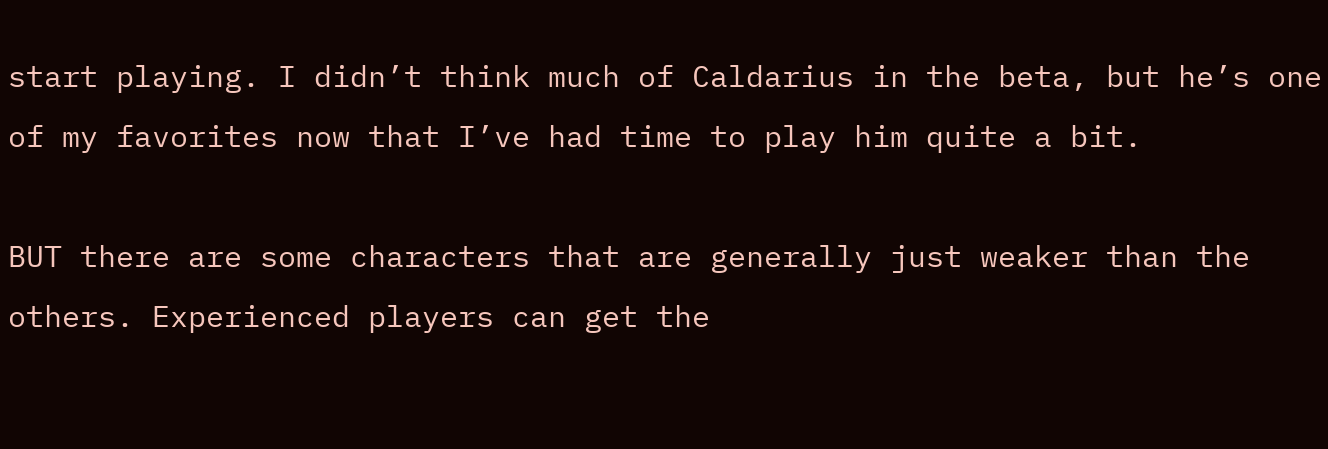start playing. I didn’t think much of Caldarius in the beta, but he’s one of my favorites now that I’ve had time to play him quite a bit.

BUT there are some characters that are generally just weaker than the others. Experienced players can get the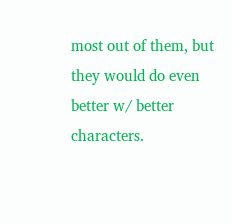most out of them, but they would do even better w/ better characters.